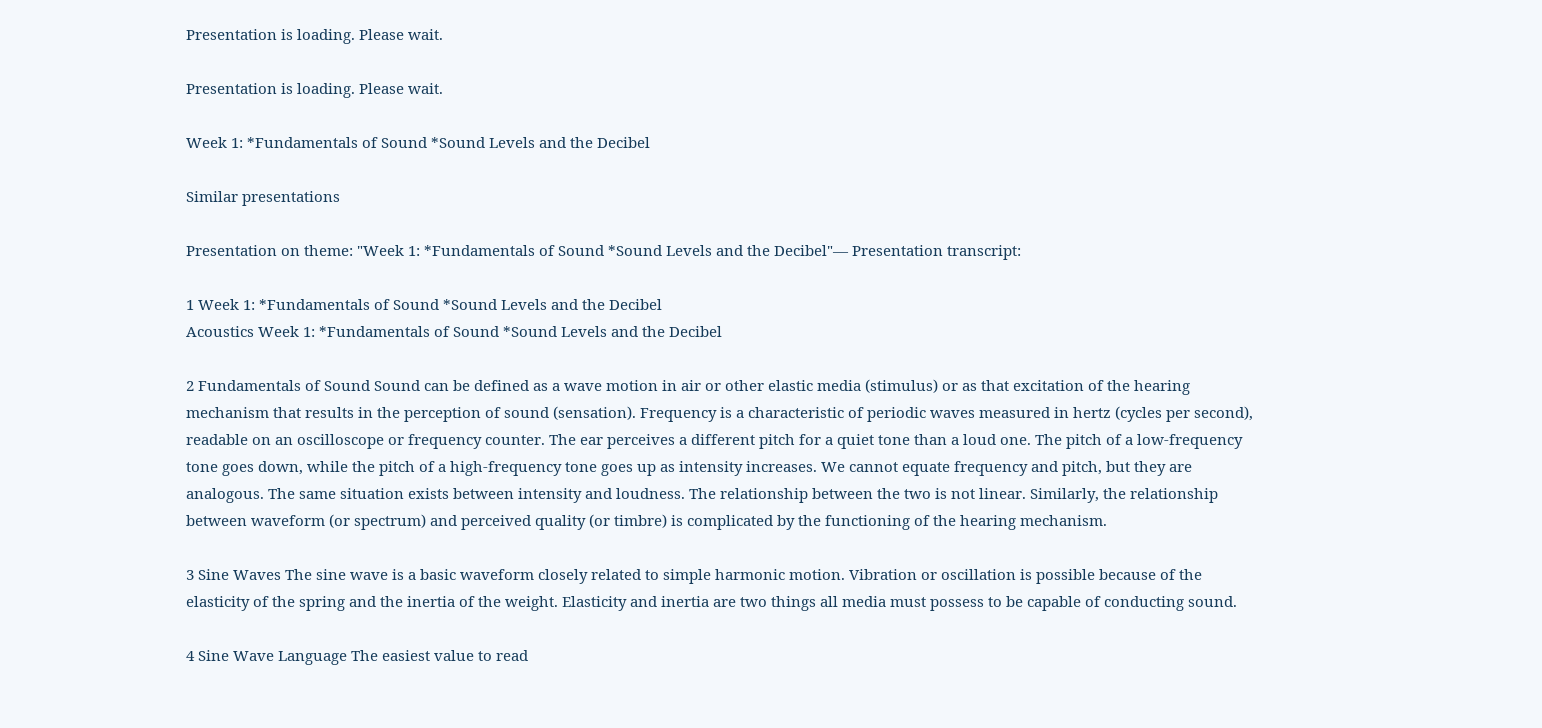Presentation is loading. Please wait.

Presentation is loading. Please wait.

Week 1: *Fundamentals of Sound *Sound Levels and the Decibel

Similar presentations

Presentation on theme: "Week 1: *Fundamentals of Sound *Sound Levels and the Decibel"— Presentation transcript:

1 Week 1: *Fundamentals of Sound *Sound Levels and the Decibel
Acoustics Week 1: *Fundamentals of Sound *Sound Levels and the Decibel

2 Fundamentals of Sound Sound can be defined as a wave motion in air or other elastic media (stimulus) or as that excitation of the hearing mechanism that results in the perception of sound (sensation). Frequency is a characteristic of periodic waves measured in hertz (cycles per second), readable on an oscilloscope or frequency counter. The ear perceives a different pitch for a quiet tone than a loud one. The pitch of a low-frequency tone goes down, while the pitch of a high-frequency tone goes up as intensity increases. We cannot equate frequency and pitch, but they are analogous. The same situation exists between intensity and loudness. The relationship between the two is not linear. Similarly, the relationship between waveform (or spectrum) and perceived quality (or timbre) is complicated by the functioning of the hearing mechanism.

3 Sine Waves The sine wave is a basic waveform closely related to simple harmonic motion. Vibration or oscillation is possible because of the elasticity of the spring and the inertia of the weight. Elasticity and inertia are two things all media must possess to be capable of conducting sound.

4 Sine Wave Language The easiest value to read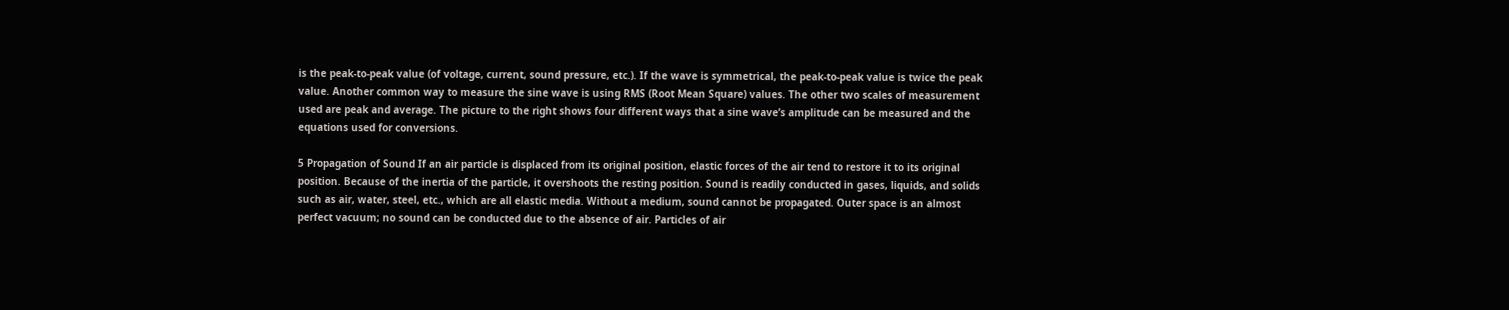is the peak-to-peak value (of voltage, current, sound pressure, etc.). If the wave is symmetrical, the peak-to-peak value is twice the peak value. Another common way to measure the sine wave is using RMS (Root Mean Square) values. The other two scales of measurement used are peak and average. The picture to the right shows four different ways that a sine wave’s amplitude can be measured and the equations used for conversions.

5 Propagation of Sound If an air particle is displaced from its original position, elastic forces of the air tend to restore it to its original position. Because of the inertia of the particle, it overshoots the resting position. Sound is readily conducted in gases, liquids, and solids such as air, water, steel, etc., which are all elastic media. Without a medium, sound cannot be propagated. Outer space is an almost perfect vacuum; no sound can be conducted due to the absence of air. Particles of air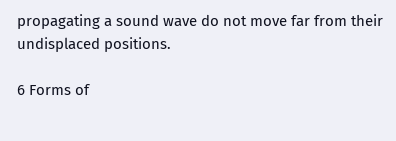propagating a sound wave do not move far from their undisplaced positions.

6 Forms of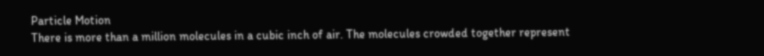Particle Motion
There is more than a million molecules in a cubic inch of air. The molecules crowded together represent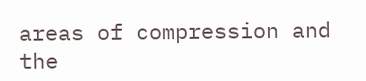areas of compression and the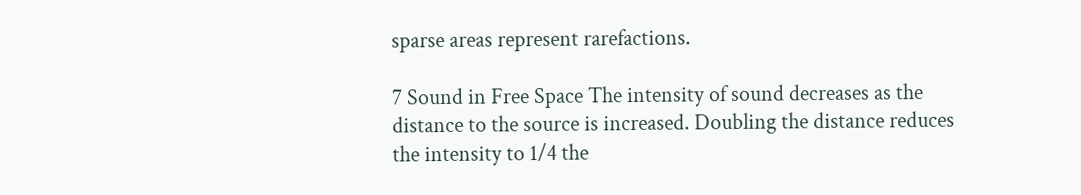sparse areas represent rarefactions.

7 Sound in Free Space The intensity of sound decreases as the distance to the source is increased. Doubling the distance reduces the intensity to 1/4 the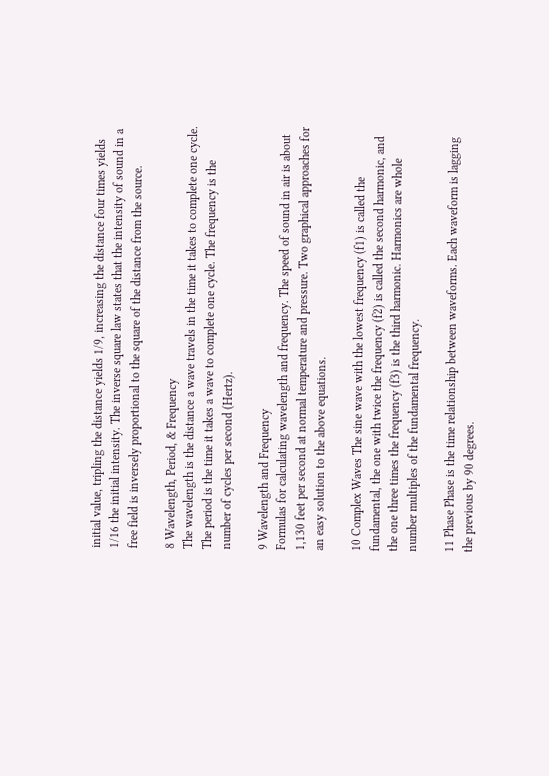initial value, tripling the distance yields 1/9, increasing the distance four times yields 1/16 the initial intensity. The inverse square law states that the intensity of sound in a free field is inversely proportional to the square of the distance from the source.

8 Wavelength, Period, & Frequency
The wavelength is the distance a wave travels in the time it takes to complete one cycle. The period is the time it takes a wave to complete one cycle. The frequency is the number of cycles per second (Hertz).

9 Wavelength and Frequency
Formulas for calculating wavelength and frequency. The speed of sound in air is about 1,130 feet per second at normal temperature and pressure. Two graphical approaches for an easy solution to the above equations.

10 Complex Waves The sine wave with the lowest frequency (f1) is called the fundamental, the one with twice the frequency (f2) is called the second harmonic, and the one three times the frequency (f3) is the third harmonic. Harmonics are whole number multiples of the fundamental frequency.

11 Phase Phase is the time relationship between waveforms. Each waveform is lagging the previous by 90 degrees.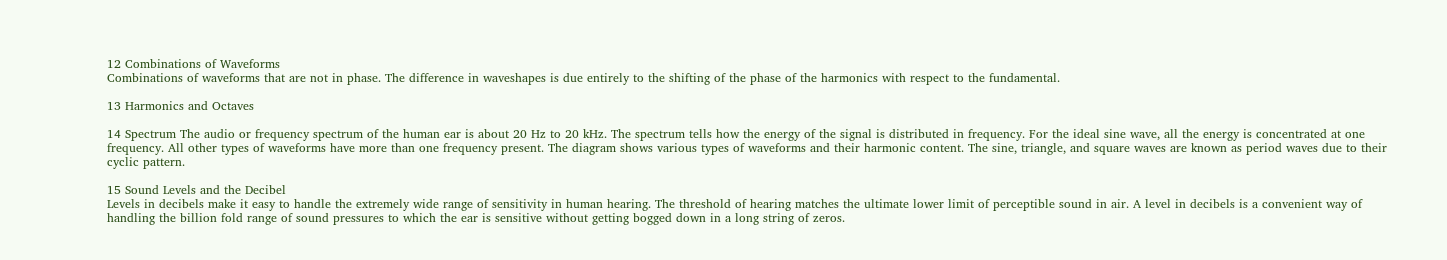12 Combinations of Waveforms
Combinations of waveforms that are not in phase. The difference in waveshapes is due entirely to the shifting of the phase of the harmonics with respect to the fundamental.

13 Harmonics and Octaves

14 Spectrum The audio or frequency spectrum of the human ear is about 20 Hz to 20 kHz. The spectrum tells how the energy of the signal is distributed in frequency. For the ideal sine wave, all the energy is concentrated at one frequency. All other types of waveforms have more than one frequency present. The diagram shows various types of waveforms and their harmonic content. The sine, triangle, and square waves are known as period waves due to their cyclic pattern.

15 Sound Levels and the Decibel
Levels in decibels make it easy to handle the extremely wide range of sensitivity in human hearing. The threshold of hearing matches the ultimate lower limit of perceptible sound in air. A level in decibels is a convenient way of handling the billion fold range of sound pressures to which the ear is sensitive without getting bogged down in a long string of zeros.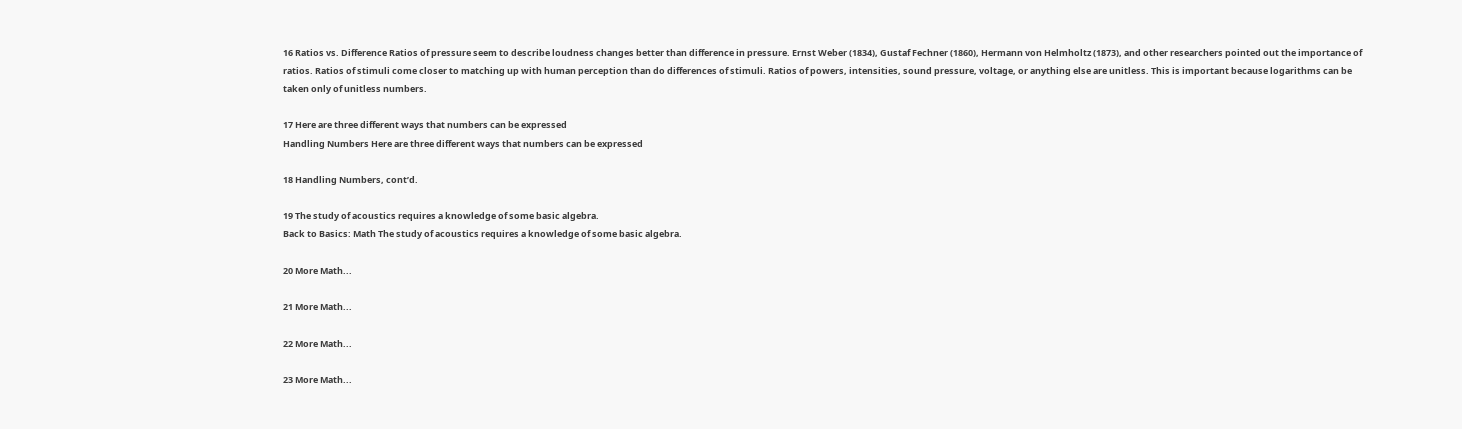16 Ratios vs. Difference Ratios of pressure seem to describe loudness changes better than difference in pressure. Ernst Weber (1834), Gustaf Fechner (1860), Hermann von Helmholtz (1873), and other researchers pointed out the importance of ratios. Ratios of stimuli come closer to matching up with human perception than do differences of stimuli. Ratios of powers, intensities, sound pressure, voltage, or anything else are unitless. This is important because logarithms can be taken only of unitless numbers.

17 Here are three different ways that numbers can be expressed
Handling Numbers Here are three different ways that numbers can be expressed

18 Handling Numbers, cont’d.

19 The study of acoustics requires a knowledge of some basic algebra.
Back to Basics: Math The study of acoustics requires a knowledge of some basic algebra.

20 More Math...

21 More Math...

22 More Math...

23 More Math...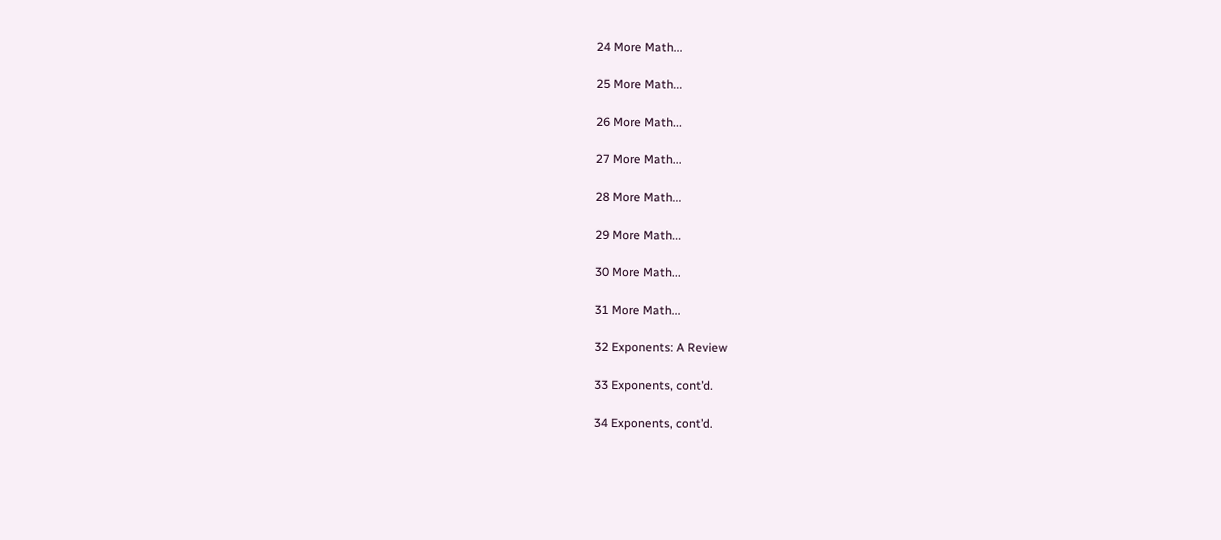24 More Math...

25 More Math...

26 More Math...

27 More Math...

28 More Math...

29 More Math...

30 More Math...

31 More Math...

32 Exponents: A Review

33 Exponents, cont’d.

34 Exponents, cont’d.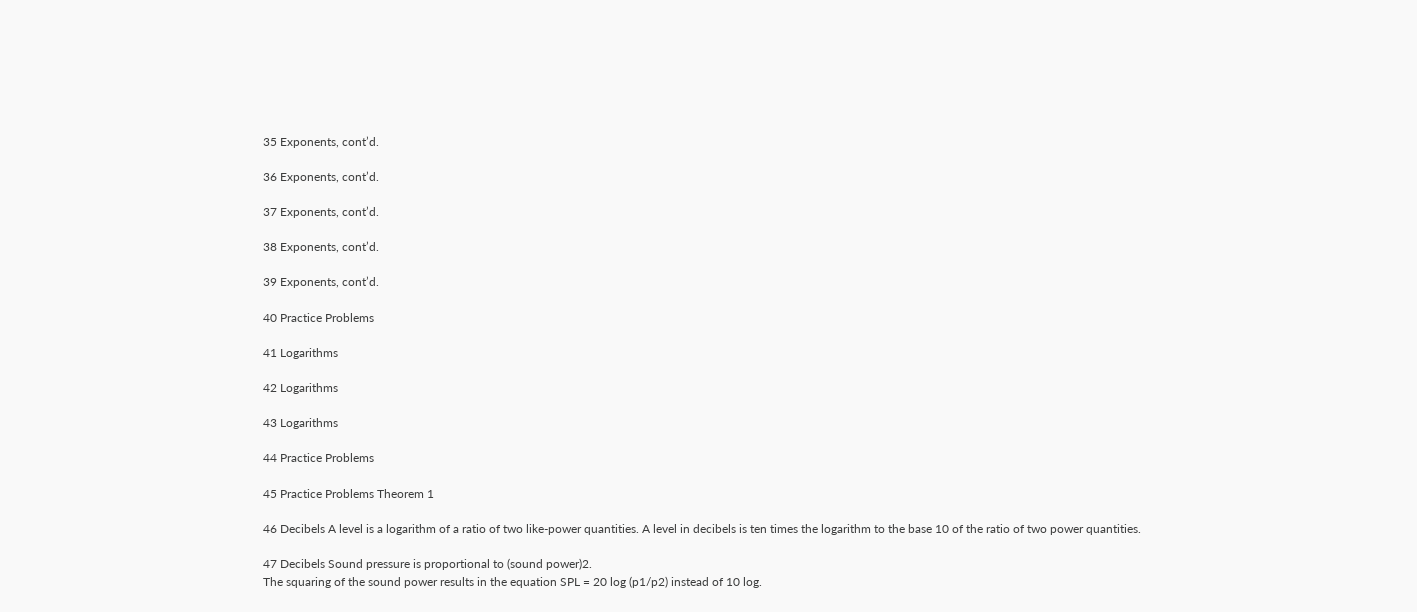35 Exponents, cont’d.

36 Exponents, cont’d.

37 Exponents, cont’d.

38 Exponents, cont’d.

39 Exponents, cont’d.

40 Practice Problems

41 Logarithms

42 Logarithms

43 Logarithms

44 Practice Problems

45 Practice Problems Theorem 1

46 Decibels A level is a logarithm of a ratio of two like-power quantities. A level in decibels is ten times the logarithm to the base 10 of the ratio of two power quantities.

47 Decibels Sound pressure is proportional to (sound power)2.
The squaring of the sound power results in the equation SPL = 20 log (p1/p2) instead of 10 log.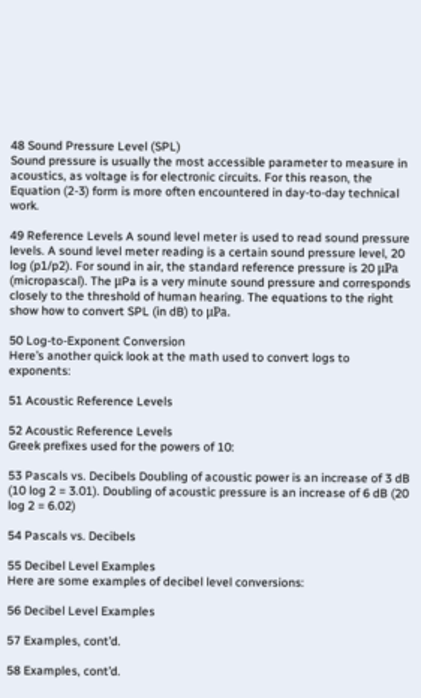48 Sound Pressure Level (SPL)
Sound pressure is usually the most accessible parameter to measure in acoustics, as voltage is for electronic circuits. For this reason, the Equation (2-3) form is more often encountered in day-to-day technical work.

49 Reference Levels A sound level meter is used to read sound pressure levels. A sound level meter reading is a certain sound pressure level, 20 log (p1/p2). For sound in air, the standard reference pressure is 20 μPa (micropascal). The μPa is a very minute sound pressure and corresponds closely to the threshold of human hearing. The equations to the right show how to convert SPL (in dB) to μPa.

50 Log-to-Exponent Conversion
Here’s another quick look at the math used to convert logs to exponents:

51 Acoustic Reference Levels

52 Acoustic Reference Levels
Greek prefixes used for the powers of 10:

53 Pascals vs. Decibels Doubling of acoustic power is an increase of 3 dB (10 log 2 = 3.01). Doubling of acoustic pressure is an increase of 6 dB (20 log 2 = 6.02)

54 Pascals vs. Decibels

55 Decibel Level Examples
Here are some examples of decibel level conversions:

56 Decibel Level Examples

57 Examples, cont’d.

58 Examples, cont’d.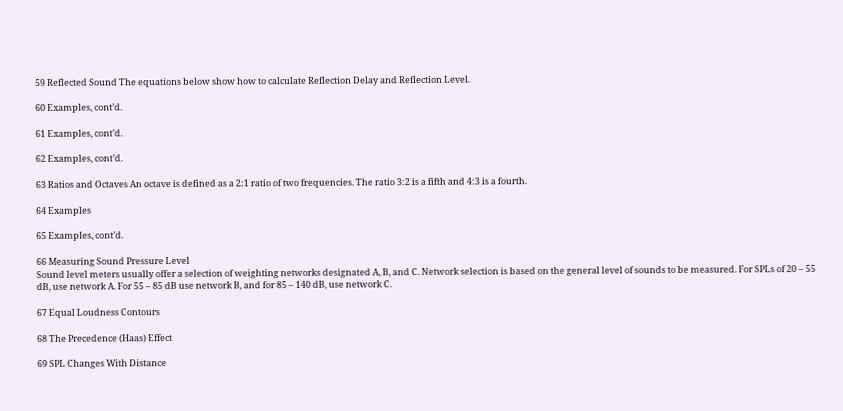59 Reflected Sound The equations below show how to calculate Reflection Delay and Reflection Level.

60 Examples, cont’d.

61 Examples, cont’d.

62 Examples, cont’d.

63 Ratios and Octaves An octave is defined as a 2:1 ratio of two frequencies. The ratio 3:2 is a fifth and 4:3 is a fourth.

64 Examples

65 Examples, cont’d.

66 Measuring Sound Pressure Level
Sound level meters usually offer a selection of weighting networks designated A, B, and C. Network selection is based on the general level of sounds to be measured. For SPLs of 20 – 55 dB, use network A. For 55 – 85 dB use network B, and for 85 – 140 dB, use network C.

67 Equal Loudness Contours

68 The Precedence (Haas) Effect

69 SPL Changes With Distance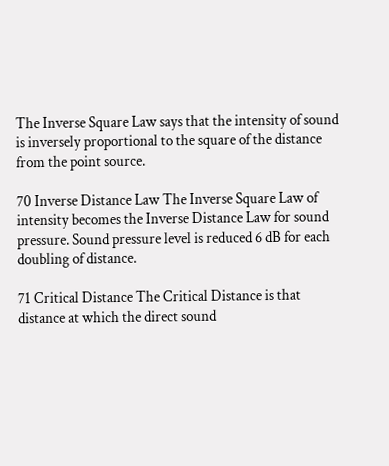The Inverse Square Law says that the intensity of sound is inversely proportional to the square of the distance from the point source.

70 Inverse Distance Law The Inverse Square Law of intensity becomes the Inverse Distance Law for sound pressure. Sound pressure level is reduced 6 dB for each doubling of distance.

71 Critical Distance The Critical Distance is that distance at which the direct sound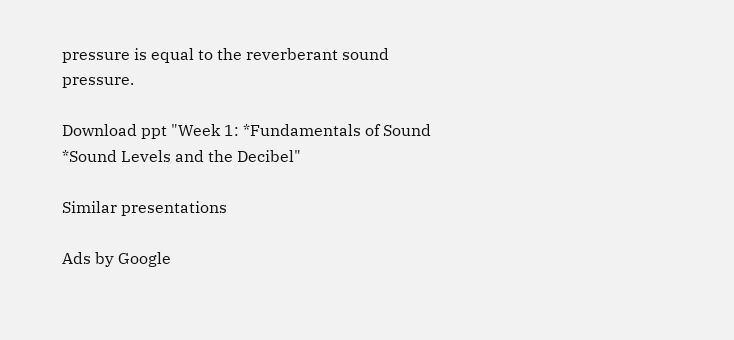pressure is equal to the reverberant sound pressure.

Download ppt "Week 1: *Fundamentals of Sound *Sound Levels and the Decibel"

Similar presentations

Ads by Google